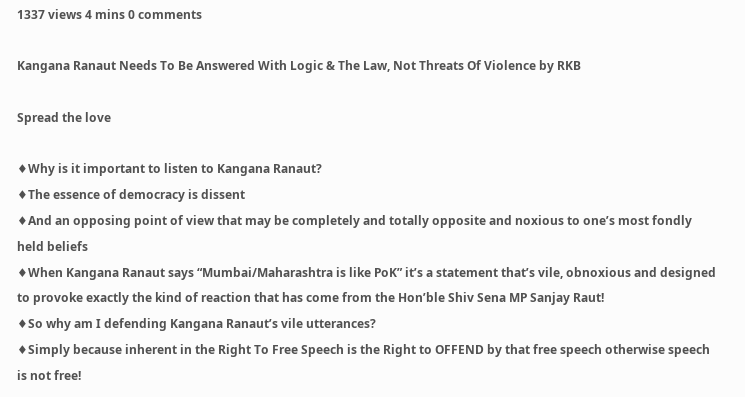1337 views 4 mins 0 comments

Kangana Ranaut Needs To Be Answered With Logic & The Law, Not Threats Of Violence by RKB

Spread the love

♦Why is it important to listen to Kangana Ranaut?
♦The essence of democracy is dissent
♦And an opposing point of view that may be completely and totally opposite and noxious to one’s most fondly held beliefs
♦When Kangana Ranaut says “Mumbai/Maharashtra is like PoK” it’s a statement that’s vile, obnoxious and designed to provoke exactly the kind of reaction that has come from the Hon’ble Shiv Sena MP Sanjay Raut!
♦So why am I defending Kangana Ranaut’s vile utterances?
♦Simply because inherent in the Right To Free Speech is the Right to OFFEND by that free speech otherwise speech is not free!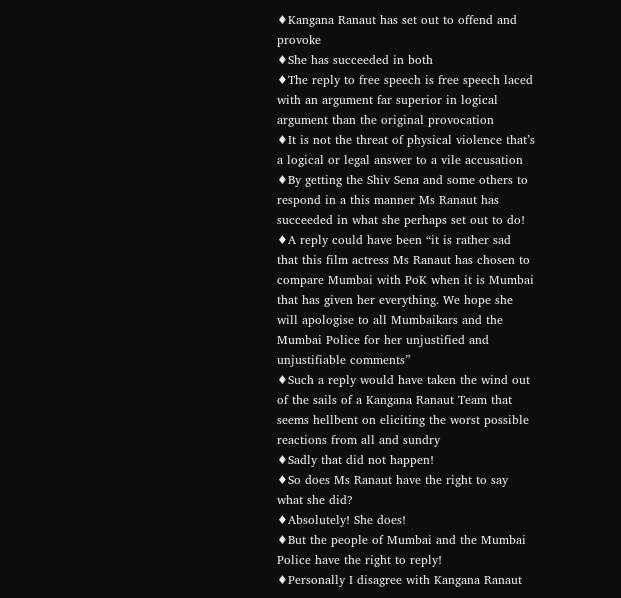♦Kangana Ranaut has set out to offend and provoke
♦She has succeeded in both
♦The reply to free speech is free speech laced with an argument far superior in logical argument than the original provocation
♦It is not the threat of physical violence that’s a logical or legal answer to a vile accusation
♦By getting the Shiv Sena and some others to respond in a this manner Ms Ranaut has succeeded in what she perhaps set out to do!
♦A reply could have been “it is rather sad that this film actress Ms Ranaut has chosen to compare Mumbai with PoK when it is Mumbai that has given her everything. We hope she will apologise to all Mumbaikars and the Mumbai Police for her unjustified and unjustifiable comments”
♦Such a reply would have taken the wind out of the sails of a Kangana Ranaut Team that seems hellbent on eliciting the worst possible reactions from all and sundry
♦Sadly that did not happen!
♦So does Ms Ranaut have the right to say what she did?
♦Absolutely! She does!
♦But the people of Mumbai and the Mumbai Police have the right to reply!
♦Personally I disagree with Kangana Ranaut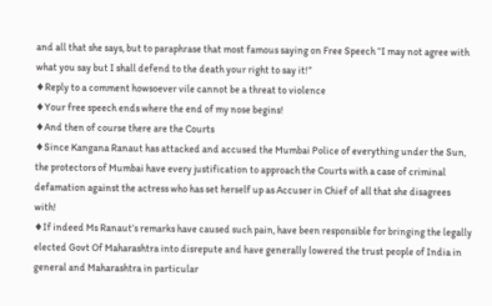and all that she says, but to paraphrase that most famous saying on Free Speech “I may not agree with what you say but I shall defend to the death your right to say it!”
♦Reply to a comment howsoever vile cannot be a threat to violence
♦Your free speech ends where the end of my nose begins!
♦And then of course there are the Courts
♦Since Kangana Ranaut has attacked and accused the Mumbai Police of everything under the Sun, the protectors of Mumbai have every justification to approach the Courts with a case of criminal defamation against the actress who has set herself up as Accuser in Chief of all that she disagrees with!
♦If indeed Ms Ranaut’s remarks have caused such pain, have been responsible for bringing the legally elected Govt Of Maharashtra into disrepute and have generally lowered the trust people of India in general and Maharashtra in particular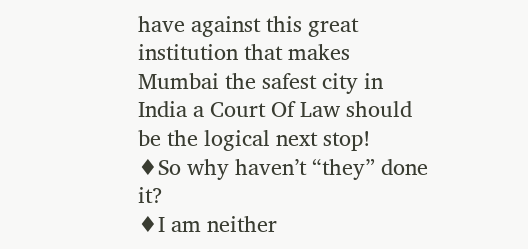have against this great institution that makes Mumbai the safest city in India a Court Of Law should be the logical next stop!
♦So why haven’t “they” done it?
♦I am neither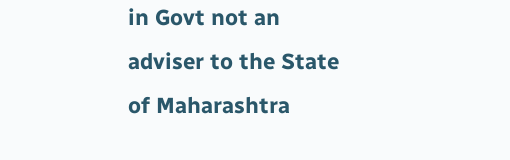in Govt not an adviser to the State of Maharashtra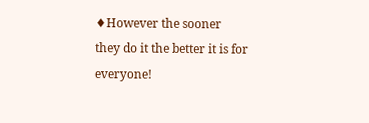♦However the sooner they do it the better it is for everyone!